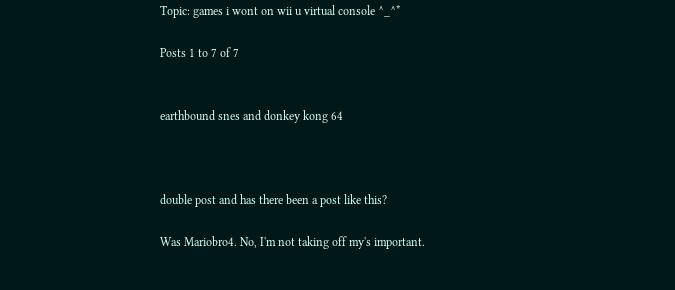Topic: games i wont on wii u virtual console ^_^*

Posts 1 to 7 of 7


earthbound snes and donkey kong 64



double post and has there been a post like this?

Was Mariobro4. No, I'm not taking off my's important.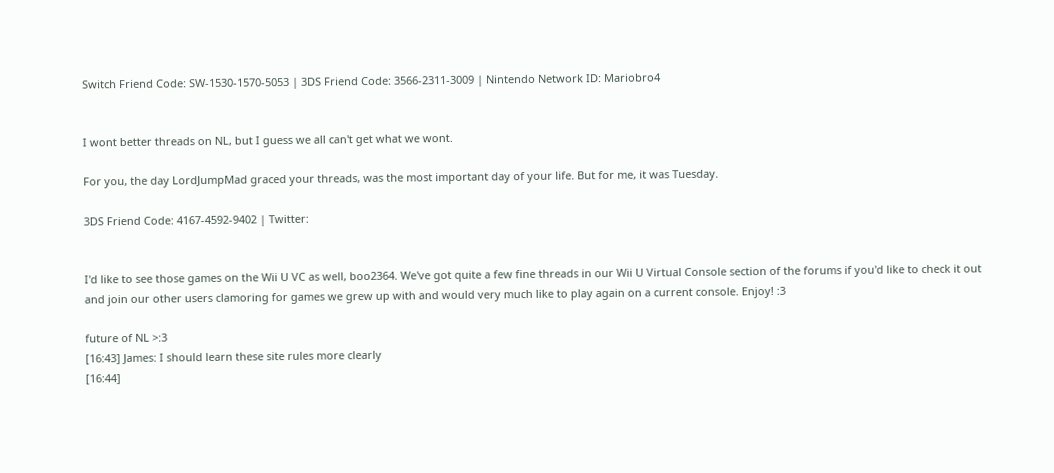Switch Friend Code: SW-1530-1570-5053 | 3DS Friend Code: 3566-2311-3009 | Nintendo Network ID: Mariobro4


I wont better threads on NL, but I guess we all can't get what we wont.

For you, the day LordJumpMad graced your threads, was the most important day of your life. But for me, it was Tuesday.

3DS Friend Code: 4167-4592-9402 | Twitter:


I'd like to see those games on the Wii U VC as well, boo2364. We've got quite a few fine threads in our Wii U Virtual Console section of the forums if you'd like to check it out and join our other users clamoring for games we grew up with and would very much like to play again on a current console. Enjoy! :3

future of NL >:3
[16:43] James: I should learn these site rules more clearly
[16:44]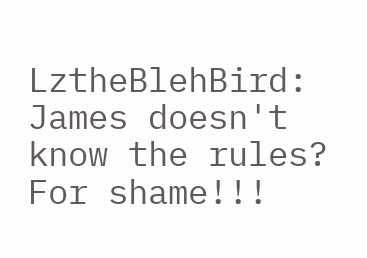LztheBlehBird: James doesn't know the rules? For shame!!!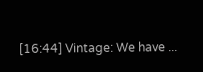[16:44] Vintage: We have ...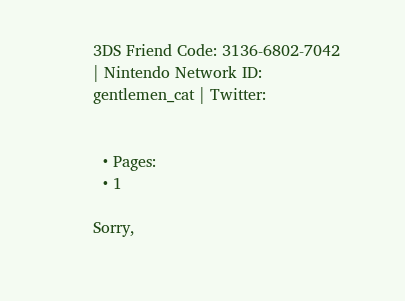3DS Friend Code: 3136-6802-7042 | Nintendo Network ID: gentlemen_cat | Twitter:


  • Pages:
  • 1

Sorry,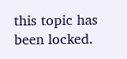this topic has been locked.